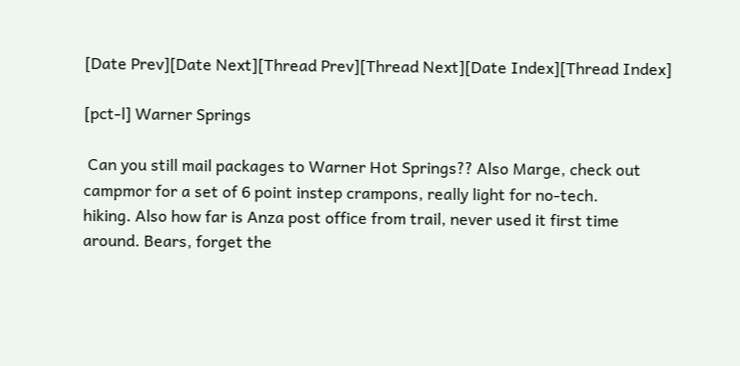[Date Prev][Date Next][Thread Prev][Thread Next][Date Index][Thread Index]

[pct-l] Warner Springs

 Can you still mail packages to Warner Hot Springs?? Also Marge, check out
campmor for a set of 6 point instep crampons, really light for no-tech.
hiking. Also how far is Anza post office from trail, never used it first time
around. Bears, forget the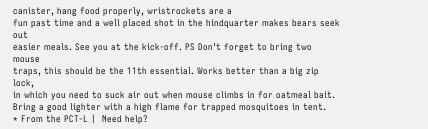canister, hang food properly, wristrockets are a
fun past time and a well placed shot in the hindquarter makes bears seek out
easier meals. See you at the kick-off. PS Don't forget to bring two mouse
traps, this should be the 11th essential. Works better than a big zip lock,
in which you need to suck air out when mouse climbs in for oatmeal bait.
Bring a good lighter with a high flame for trapped mosquitoes in tent.
* From the PCT-L |  Need help?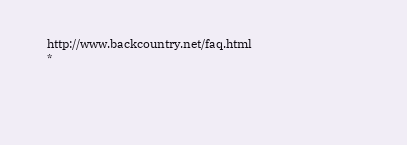http://www.backcountry.net/faq.html  *